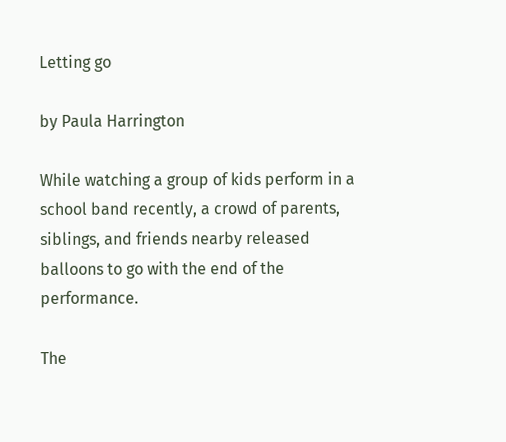Letting go

by Paula Harrington

While watching a group of kids perform in a school band recently, a crowd of parents, siblings, and friends nearby released balloons to go with the end of the performance.

The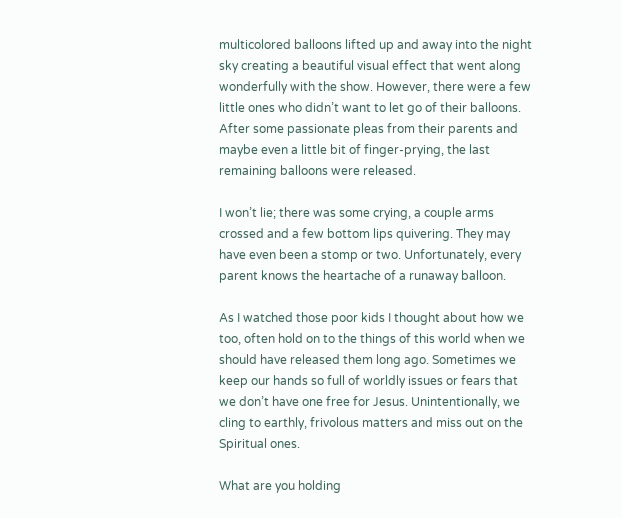multicolored balloons lifted up and away into the night sky creating a beautiful visual effect that went along wonderfully with the show. However, there were a few little ones who didn’t want to let go of their balloons. After some passionate pleas from their parents and maybe even a little bit of finger-prying, the last remaining balloons were released.

I won’t lie; there was some crying, a couple arms crossed and a few bottom lips quivering. They may have even been a stomp or two. Unfortunately, every parent knows the heartache of a runaway balloon.

As I watched those poor kids I thought about how we too, often hold on to the things of this world when we should have released them long ago. Sometimes we keep our hands so full of worldly issues or fears that we don’t have one free for Jesus. Unintentionally, we cling to earthly, frivolous matters and miss out on the Spiritual ones.

What are you holding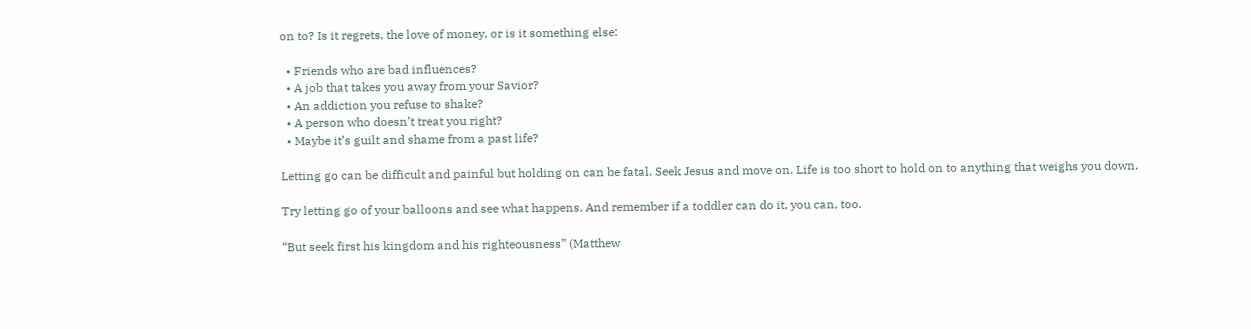on to? Is it regrets, the love of money, or is it something else:

  • Friends who are bad influences?
  • A job that takes you away from your Savior?
  • An addiction you refuse to shake?
  • A person who doesn’t treat you right?
  • Maybe it’s guilt and shame from a past life?

Letting go can be difficult and painful but holding on can be fatal. Seek Jesus and move on. Life is too short to hold on to anything that weighs you down.

Try letting go of your balloons and see what happens. And remember if a toddler can do it, you can, too.

“But seek first his kingdom and his righteousness” (Matthew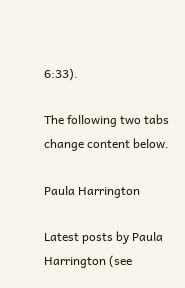6:33).

The following two tabs change content below.

Paula Harrington

Latest posts by Paula Harrington (see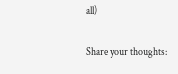all)

Share your thoughts: